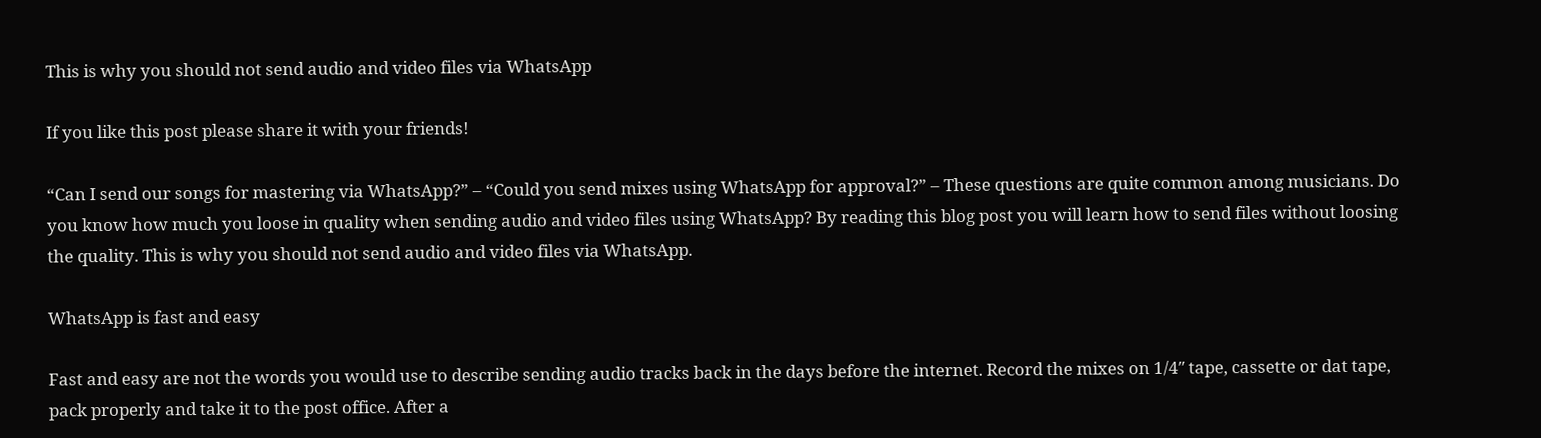This is why you should not send audio and video files via WhatsApp

If you like this post please share it with your friends!

“Can I send our songs for mastering via WhatsApp?” – “Could you send mixes using WhatsApp for approval?” – These questions are quite common among musicians. Do you know how much you loose in quality when sending audio and video files using WhatsApp? By reading this blog post you will learn how to send files without loosing the quality. This is why you should not send audio and video files via WhatsApp.

WhatsApp is fast and easy

Fast and easy are not the words you would use to describe sending audio tracks back in the days before the internet. Record the mixes on 1/4″ tape, cassette or dat tape, pack properly and take it to the post office. After a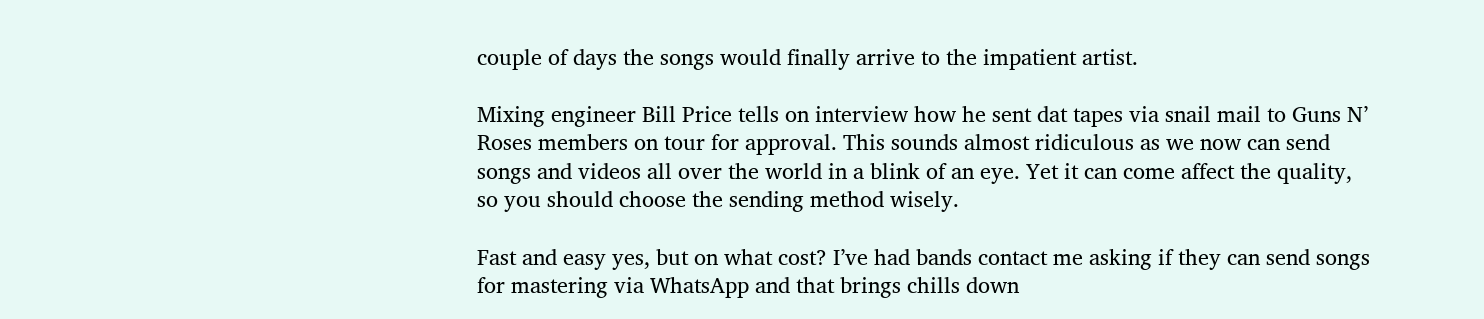couple of days the songs would finally arrive to the impatient artist.

Mixing engineer Bill Price tells on interview how he sent dat tapes via snail mail to Guns N’ Roses members on tour for approval. This sounds almost ridiculous as we now can send songs and videos all over the world in a blink of an eye. Yet it can come affect the quality, so you should choose the sending method wisely.

Fast and easy yes, but on what cost? I’ve had bands contact me asking if they can send songs for mastering via WhatsApp and that brings chills down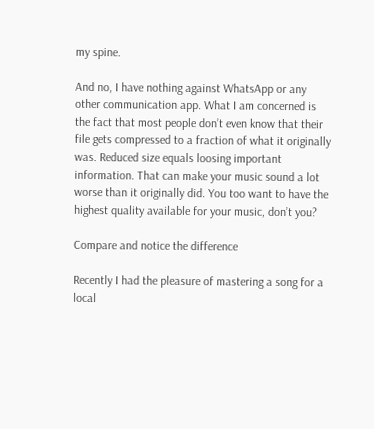my spine.

And no, I have nothing against WhatsApp or any other communication app. What I am concerned is the fact that most people don’t even know that their file gets compressed to a fraction of what it originally was. Reduced size equals loosing important information. That can make your music sound a lot worse than it originally did. You too want to have the highest quality available for your music, don’t you?

Compare and notice the difference

Recently I had the pleasure of mastering a song for a local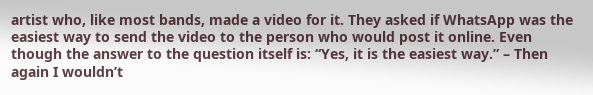artist who, like most bands, made a video for it. They asked if WhatsApp was the easiest way to send the video to the person who would post it online. Even though the answer to the question itself is: “Yes, it is the easiest way.” – Then again I wouldn’t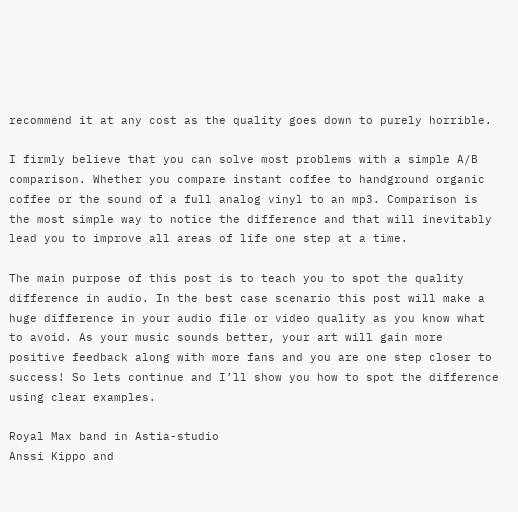recommend it at any cost as the quality goes down to purely horrible.

I firmly believe that you can solve most problems with a simple A/B comparison. Whether you compare instant coffee to handground organic coffee or the sound of a full analog vinyl to an mp3. Comparison is the most simple way to notice the difference and that will inevitably lead you to improve all areas of life one step at a time.

The main purpose of this post is to teach you to spot the quality difference in audio. In the best case scenario this post will make a huge difference in your audio file or video quality as you know what to avoid. As your music sounds better, your art will gain more positive feedback along with more fans and you are one step closer to success! So lets continue and I’ll show you how to spot the difference using clear examples.

Royal Max band in Astia-studio
Anssi Kippo and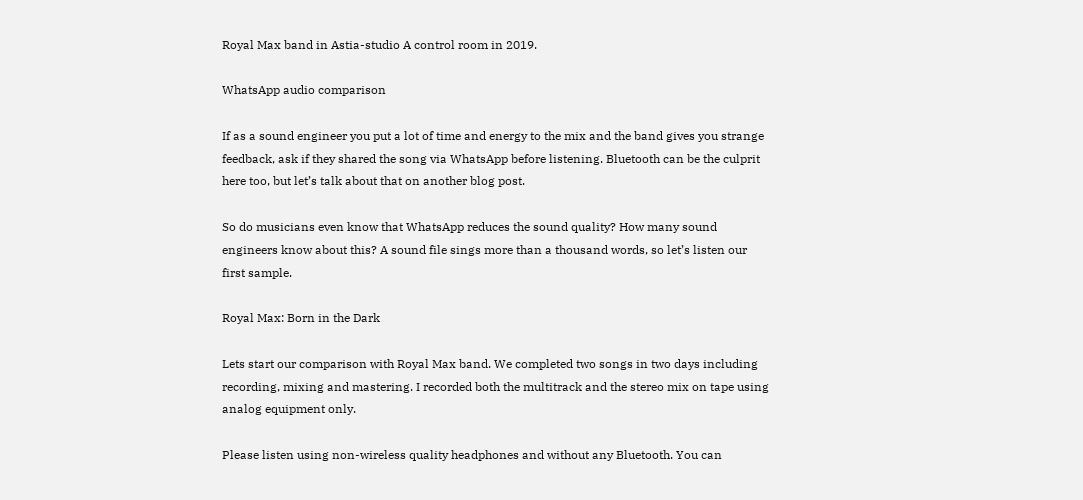Royal Max band in Astia-studio A control room in 2019.

WhatsApp audio comparison

If as a sound engineer you put a lot of time and energy to the mix and the band gives you strange feedback, ask if they shared the song via WhatsApp before listening. Bluetooth can be the culprit here too, but let’s talk about that on another blog post.

So do musicians even know that WhatsApp reduces the sound quality? How many sound engineers know about this? A sound file sings more than a thousand words, so let’s listen our first sample.

Royal Max: Born in the Dark

Lets start our comparison with Royal Max band. We completed two songs in two days including recording, mixing and mastering. I recorded both the multitrack and the stereo mix on tape using analog equipment only.

Please listen using non-wireless quality headphones and without any Bluetooth. You can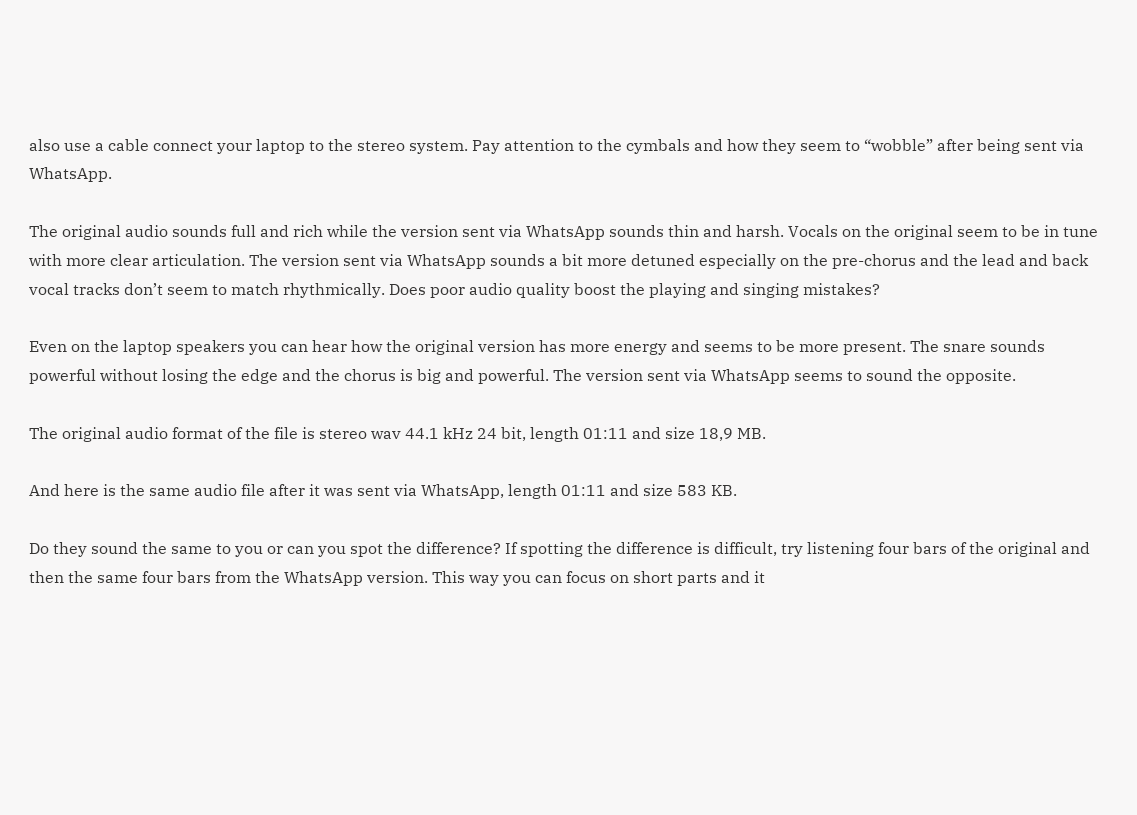also use a cable connect your laptop to the stereo system. Pay attention to the cymbals and how they seem to “wobble” after being sent via WhatsApp.

The original audio sounds full and rich while the version sent via WhatsApp sounds thin and harsh. Vocals on the original seem to be in tune with more clear articulation. The version sent via WhatsApp sounds a bit more detuned especially on the pre-chorus and the lead and back vocal tracks don’t seem to match rhythmically. Does poor audio quality boost the playing and singing mistakes?

Even on the laptop speakers you can hear how the original version has more energy and seems to be more present. The snare sounds powerful without losing the edge and the chorus is big and powerful. The version sent via WhatsApp seems to sound the opposite.

The original audio format of the file is stereo wav 44.1 kHz 24 bit, length 01:11 and size 18,9 MB.

And here is the same audio file after it was sent via WhatsApp, length 01:11 and size 583 KB.

Do they sound the same to you or can you spot the difference? If spotting the difference is difficult, try listening four bars of the original and then the same four bars from the WhatsApp version. This way you can focus on short parts and it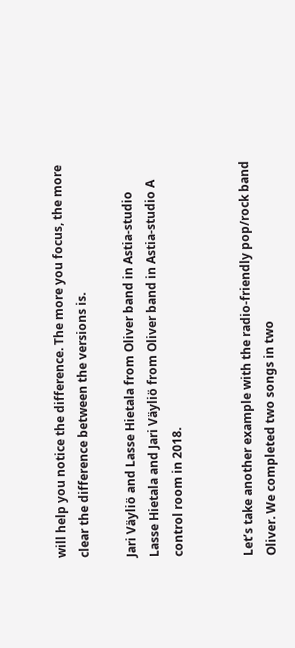will help you notice the difference. The more you focus, the more clear the difference between the versions is.

Jari Väyliö and Lasse Hietala from Oliver band in Astia-studio
Lasse Hietala and Jari Väyliö from Oliver band in Astia-studio A control room in 2018.


Let’s take another example with the radio-friendly pop/rock band Oliver. We completed two songs in two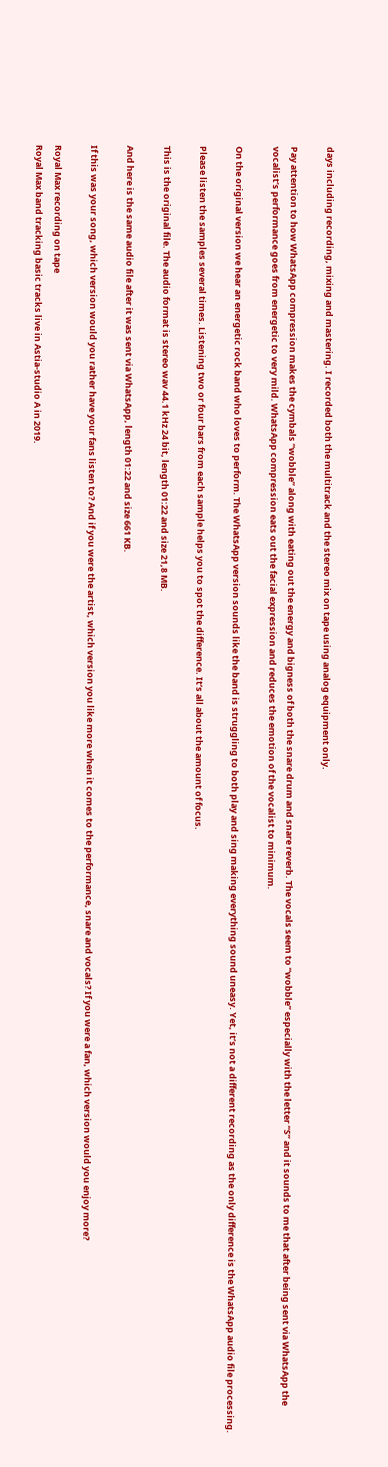days including recording, mixing and mastering. I recorded both the multitrack and the stereo mix on tape using analog equipment only.

Pay attention to how WhatsApp compression makes the cymbals “wobble” along with eating out the energy and bigness of both the snare drum and snare reverb. The vocals seem to “wobble” especially with the letter “S” and it sounds to me that after being sent via WhatsApp the vocalist’s performance goes from energetic to very mild. WhatsApp compression eats out the facial expression and reduces the emotion of the vocalist to minimum.

On the original version we hear an energetic rock band who loves to perform. The WhatsApp version sounds like the band is struggling to both play and sing making everything sound uneasy. Yet, it’s not a different recording as the only difference is the WhatsApp audio file processing.

Please listen the samples several times. Listening two or four bars from each sample helps you to spot the difference. It’s all about the amount of focus.

This is the original file. The audio format is stereo wav 44.1 kHz 24 bit, length 01:22 and size 21,8 MB.

And here is the same audio file after it was sent via WhatsApp, length 01:22 and size 661 KB.

If this was your song, which version would you rather have your fans listen to? And if you were the artist, which version you like more when it comes to the performance, snare and vocals? If you were a fan, which version would you enjoy more?

Royal Max recording on tape
Royal Max band tracking basic tracks live in Astia-studio A in 2019.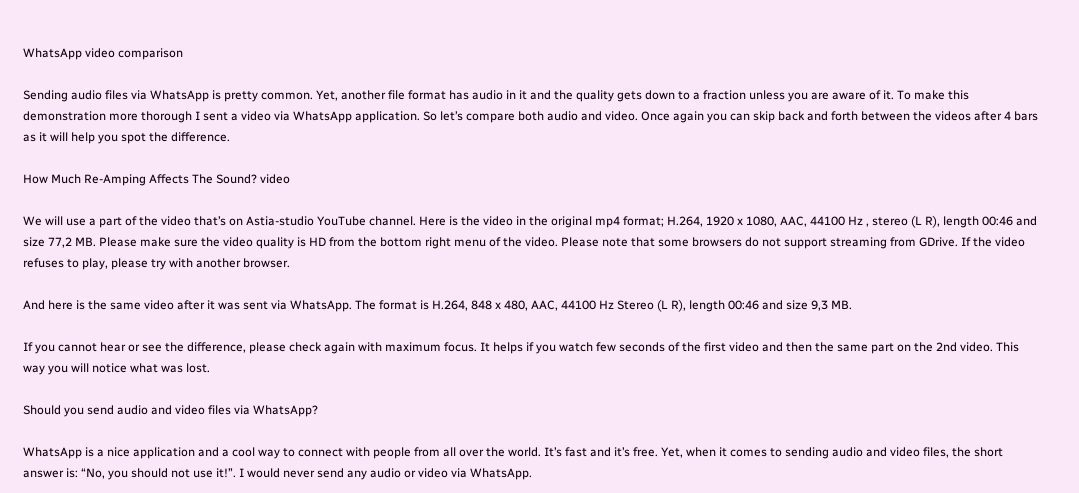WhatsApp video comparison

Sending audio files via WhatsApp is pretty common. Yet, another file format has audio in it and the quality gets down to a fraction unless you are aware of it. To make this demonstration more thorough I sent a video via WhatsApp application. So let’s compare both audio and video. Once again you can skip back and forth between the videos after 4 bars as it will help you spot the difference.

How Much Re-Amping Affects The Sound? video

We will use a part of the video that’s on Astia-studio YouTube channel. Here is the video in the original mp4 format; H.264, 1920 x 1080, AAC, 44100 Hz , stereo (L R), length 00:46 and size 77,2 MB. Please make sure the video quality is HD from the bottom right menu of the video. Please note that some browsers do not support streaming from GDrive. If the video refuses to play, please try with another browser.

And here is the same video after it was sent via WhatsApp. The format is H.264, 848 x 480, AAC, 44100 Hz Stereo (L R), length 00:46 and size 9,3 MB.

If you cannot hear or see the difference, please check again with maximum focus. It helps if you watch few seconds of the first video and then the same part on the 2nd video. This way you will notice what was lost.

Should you send audio and video files via WhatsApp?

WhatsApp is a nice application and a cool way to connect with people from all over the world. It’s fast and it’s free. Yet, when it comes to sending audio and video files, the short answer is: “No, you should not use it!”. I would never send any audio or video via WhatsApp.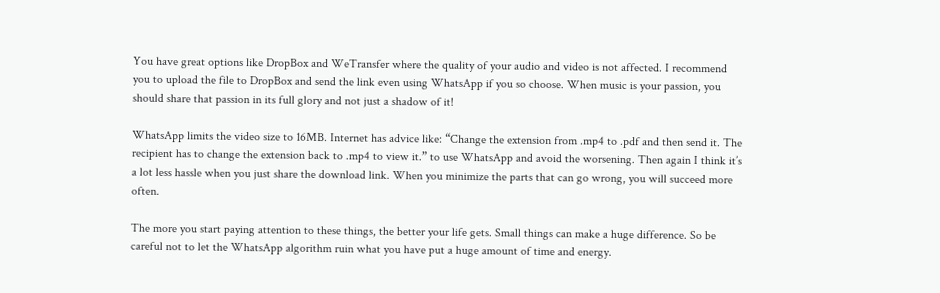You have great options like DropBox and WeTransfer where the quality of your audio and video is not affected. I recommend you to upload the file to DropBox and send the link even using WhatsApp if you so choose. When music is your passion, you should share that passion in its full glory and not just a shadow of it!

WhatsApp limits the video size to 16MB. Internet has advice like: “Change the extension from .mp4 to .pdf and then send it. The recipient has to change the extension back to .mp4 to view it.” to use WhatsApp and avoid the worsening. Then again I think it’s a lot less hassle when you just share the download link. When you minimize the parts that can go wrong, you will succeed more often.

The more you start paying attention to these things, the better your life gets. Small things can make a huge difference. So be careful not to let the WhatsApp algorithm ruin what you have put a huge amount of time and energy.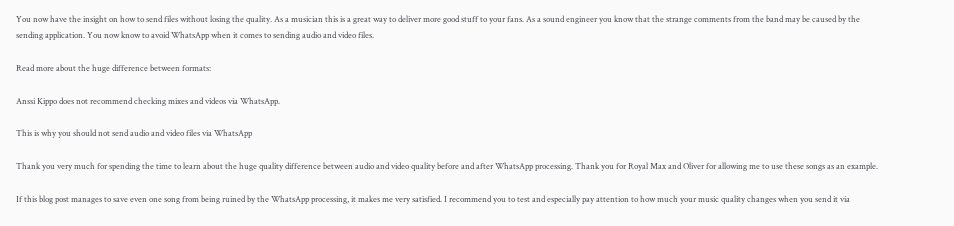You now have the insight on how to send files without losing the quality. As a musician this is a great way to deliver more good stuff to your fans. As a sound engineer you know that the strange comments from the band may be caused by the sending application. You now know to avoid WhatsApp when it comes to sending audio and video files.

Read more about the huge difference between formats:

Anssi Kippo does not recommend checking mixes and videos via WhatsApp.

This is why you should not send audio and video files via WhatsApp

Thank you very much for spending the time to learn about the huge quality difference between audio and video quality before and after WhatsApp processing. Thank you for Royal Max and Oliver for allowing me to use these songs as an example.

If this blog post manages to save even one song from being ruined by the WhatsApp processing, it makes me very satisfied. I recommend you to test and especially pay attention to how much your music quality changes when you send it via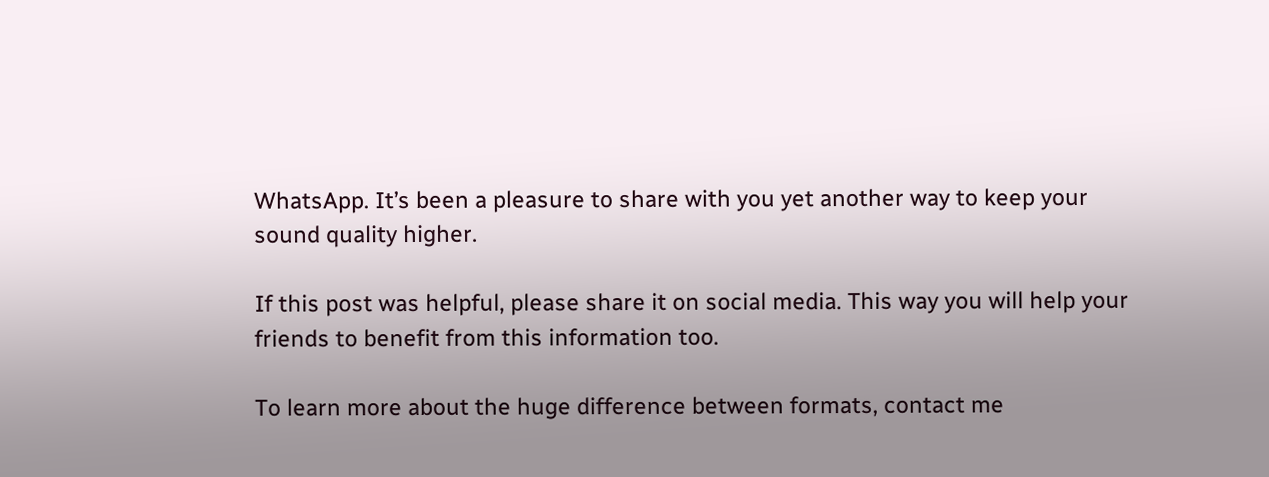WhatsApp. It’s been a pleasure to share with you yet another way to keep your sound quality higher.

If this post was helpful, please share it on social media. This way you will help your friends to benefit from this information too.

To learn more about the huge difference between formats, contact me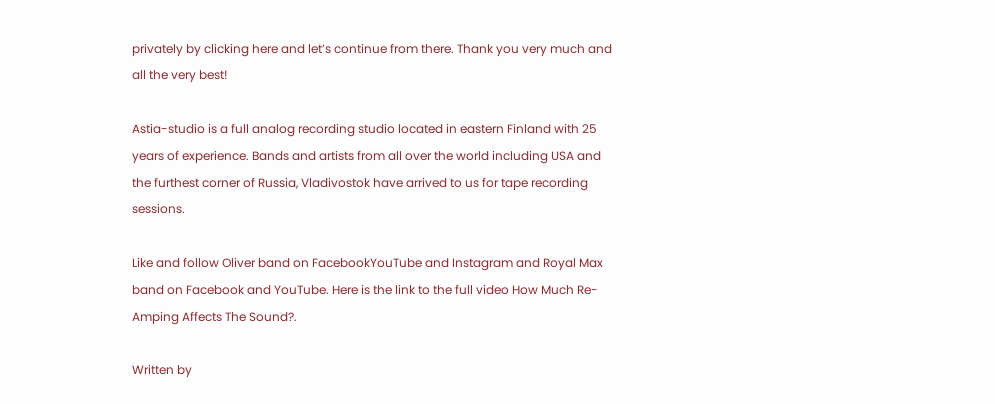privately by clicking here and let’s continue from there. Thank you very much and all the very best!

Astia-studio is a full analog recording studio located in eastern Finland with 25 years of experience. Bands and artists from all over the world including USA and the furthest corner of Russia, Vladivostok have arrived to us for tape recording sessions.

Like and follow Oliver band on FacebookYouTube and Instagram and Royal Max band on Facebook and YouTube. Here is the link to the full video How Much Re-Amping Affects The Sound?.

Written by